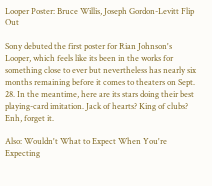Looper Poster: Bruce Willis, Joseph Gordon-Levitt Flip Out

Sony debuted the first poster for Rian Johnson's Looper, which feels like its been in the works for something close to ever but nevertheless has nearly six months remaining before it comes to theaters on Sept. 28. In the meantime, here are its stars doing their best playing-card imitation. Jack of hearts? King of clubs? Enh, forget it.

Also: Wouldn't What to Expect When You're Expecting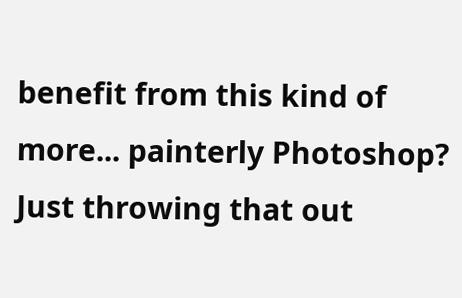benefit from this kind of more... painterly Photoshop? Just throwing that out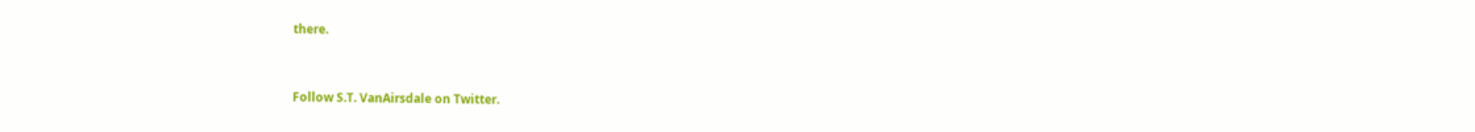there.


Follow S.T. VanAirsdale on Twitter.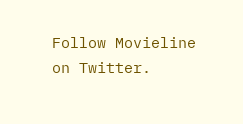Follow Movieline on Twitter.